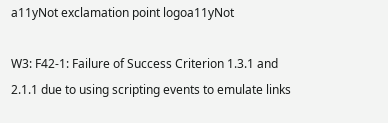a11yNot exclamation point logoa11yNot

W3: F42-1: Failure of Success Criterion 1.3.1 and 2.1.1 due to using scripting events to emulate links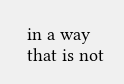in a way that is not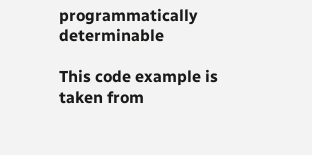programmatically determinable

This code example is taken from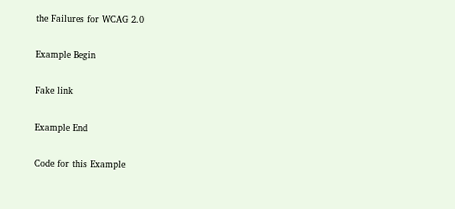the Failures for WCAG 2.0

Example Begin

Fake link

Example End

Code for this Example